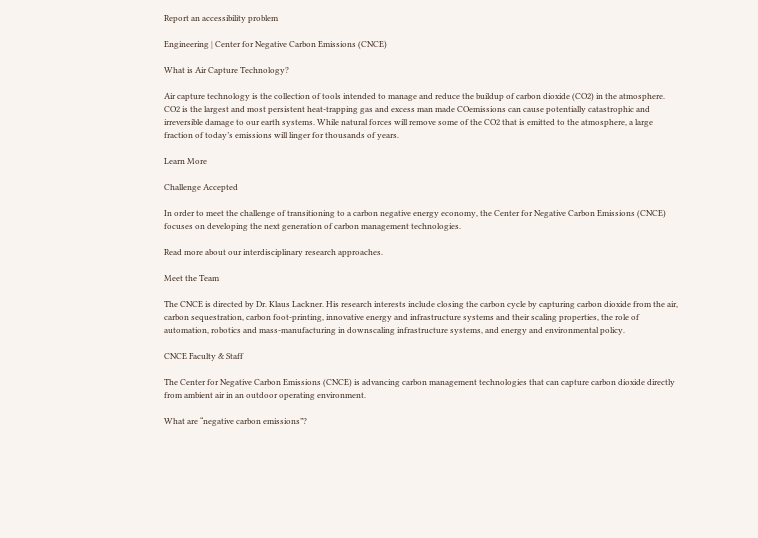Report an accessibility problem

Engineering | Center for Negative Carbon Emissions (CNCE)

What is Air Capture Technology?

Air capture technology is the collection of tools intended to manage and reduce the buildup of carbon dioxide (CO2) in the atmosphere. CO2 is the largest and most persistent heat-trapping gas and excess man made COemissions can cause potentially catastrophic and irreversible damage to our earth systems. While natural forces will remove some of the CO2 that is emitted to the atmosphere, a large fraction of today’s emissions will linger for thousands of years.

Learn More

Challenge Accepted

In order to meet the challenge of transitioning to a carbon negative energy economy, the Center for Negative Carbon Emissions (CNCE) focuses on developing the next generation of carbon management technologies.

Read more about our interdisciplinary research approaches.

Meet the Team

The CNCE is directed by Dr. Klaus Lackner. His research interests include closing the carbon cycle by capturing carbon dioxide from the air, carbon sequestration, carbon foot-printing, innovative energy and infrastructure systems and their scaling properties, the role of automation, robotics and mass-manufacturing in downscaling infrastructure systems, and energy and environmental policy.

CNCE Faculty & Staff

The Center for Negative Carbon Emissions (CNCE) is advancing carbon management technologies that can capture carbon dioxide directly from ambient air in an outdoor operating environment.

What are “negative carbon emissions”?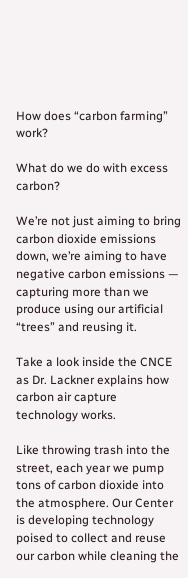How does “carbon farming” work?

What do we do with excess carbon?

We’re not just aiming to bring carbon dioxide emissions down, we’re aiming to have negative carbon emissions — capturing more than we produce using our artificial “trees” and reusing it.

Take a look inside the CNCE as Dr. Lackner explains how carbon air capture technology works.

Like throwing trash into the street, each year we pump tons of carbon dioxide into the atmosphere. Our Center is developing technology poised to collect and reuse our carbon while cleaning the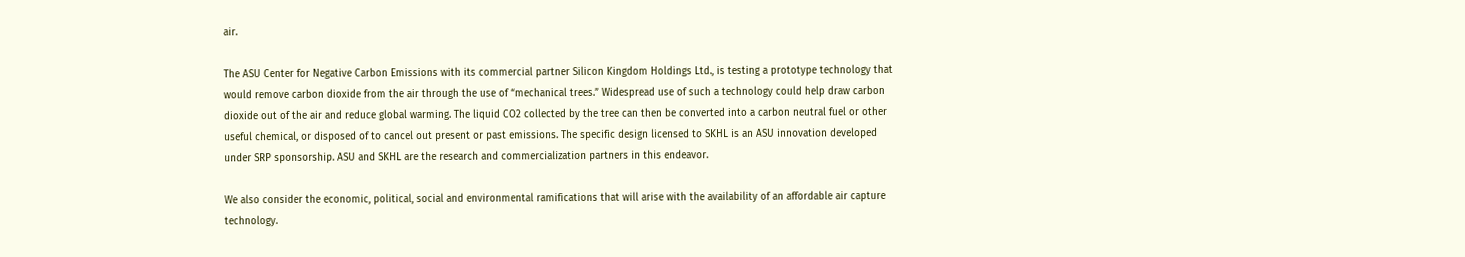air.

The ASU Center for Negative Carbon Emissions with its commercial partner Silicon Kingdom Holdings Ltd., is testing a prototype technology that would remove carbon dioxide from the air through the use of “mechanical trees.” Widespread use of such a technology could help draw carbon dioxide out of the air and reduce global warming. The liquid CO2 collected by the tree can then be converted into a carbon neutral fuel or other useful chemical, or disposed of to cancel out present or past emissions. The specific design licensed to SKHL is an ASU innovation developed under SRP sponsorship. ASU and SKHL are the research and commercialization partners in this endeavor.

We also consider the economic, political, social and environmental ramifications that will arise with the availability of an affordable air capture technology.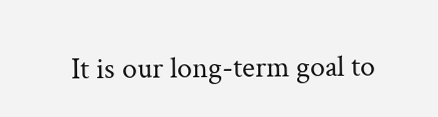It is our long-term goal to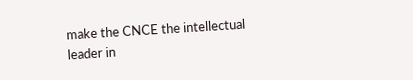make the CNCE the intellectual leader in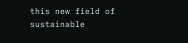this new field of sustainable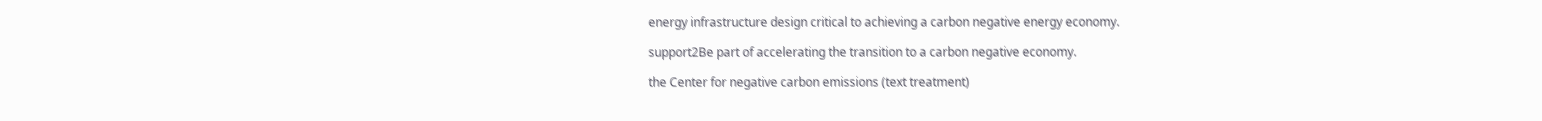energy infrastructure design critical to achieving a carbon negative energy economy.

support2Be part of accelerating the transition to a carbon negative economy.

the Center for negative carbon emissions (text treatment)